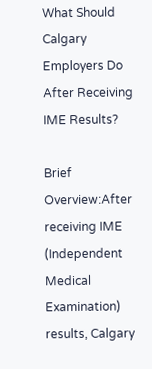What Should Calgary Employers Do After Receiving IME Results?

Brief Overview:After receiving IME (Independent Medical Examination) results, Calgary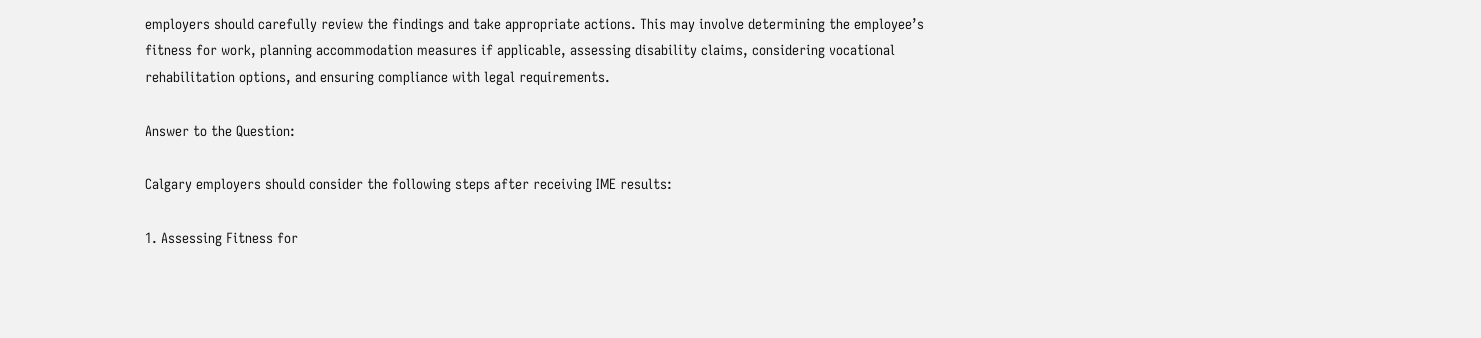employers should carefully review the findings and take appropriate actions. This may involve determining the employee’s fitness for work, planning accommodation measures if applicable, assessing disability claims, considering vocational rehabilitation options, and ensuring compliance with legal requirements.

Answer to the Question:

Calgary employers should consider the following steps after receiving IME results:

1. Assessing Fitness for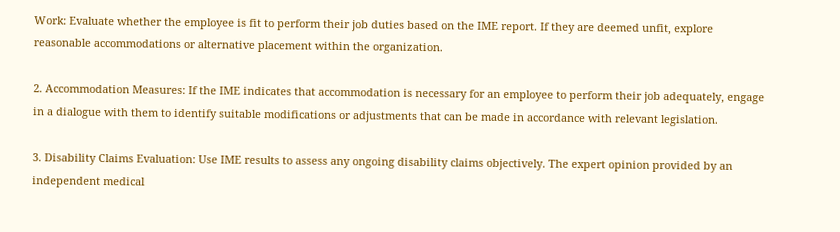Work: Evaluate whether the employee is fit to perform their job duties based on the IME report. If they are deemed unfit, explore reasonable accommodations or alternative placement within the organization.

2. Accommodation Measures: If the IME indicates that accommodation is necessary for an employee to perform their job adequately, engage in a dialogue with them to identify suitable modifications or adjustments that can be made in accordance with relevant legislation.

3. Disability Claims Evaluation: Use IME results to assess any ongoing disability claims objectively. The expert opinion provided by an independent medical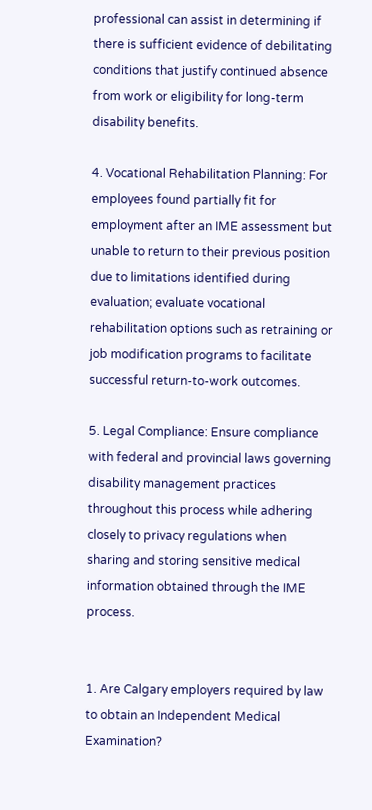professional can assist in determining if there is sufficient evidence of debilitating conditions that justify continued absence from work or eligibility for long-term disability benefits.

4. Vocational Rehabilitation Planning: For employees found partially fit for employment after an IME assessment but unable to return to their previous position due to limitations identified during evaluation; evaluate vocational rehabilitation options such as retraining or job modification programs to facilitate successful return-to-work outcomes.

5. Legal Compliance: Ensure compliance with federal and provincial laws governing disability management practices throughout this process while adhering closely to privacy regulations when sharing and storing sensitive medical information obtained through the IME process.


1. Are Calgary employers required by law to obtain an Independent Medical Examination?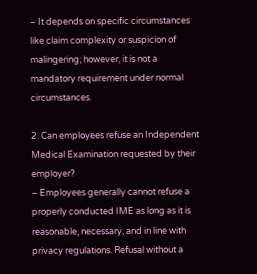– It depends on specific circumstances like claim complexity or suspicion of malingering; however, it is not a mandatory requirement under normal circumstances.

2. Can employees refuse an Independent Medical Examination requested by their employer?
– Employees generally cannot refuse a properly conducted IME as long as it is reasonable, necessary, and in line with privacy regulations. Refusal without a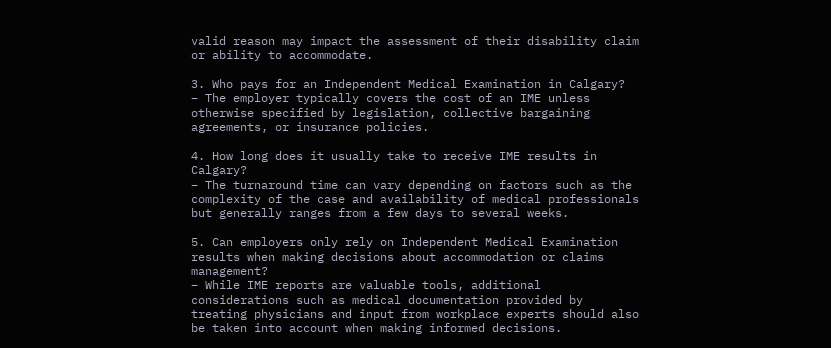valid reason may impact the assessment of their disability claim or ability to accommodate.

3. Who pays for an Independent Medical Examination in Calgary?
– The employer typically covers the cost of an IME unless otherwise specified by legislation, collective bargaining agreements, or insurance policies.

4. How long does it usually take to receive IME results in Calgary?
– The turnaround time can vary depending on factors such as the complexity of the case and availability of medical professionals but generally ranges from a few days to several weeks.

5. Can employers only rely on Independent Medical Examination results when making decisions about accommodation or claims management?
– While IME reports are valuable tools, additional considerations such as medical documentation provided by treating physicians and input from workplace experts should also be taken into account when making informed decisions.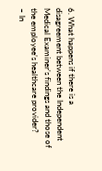6. What happens if there is a disagreement between the Independent Medical Examiner’s findings and those of the employee’s healthcare provider?
– In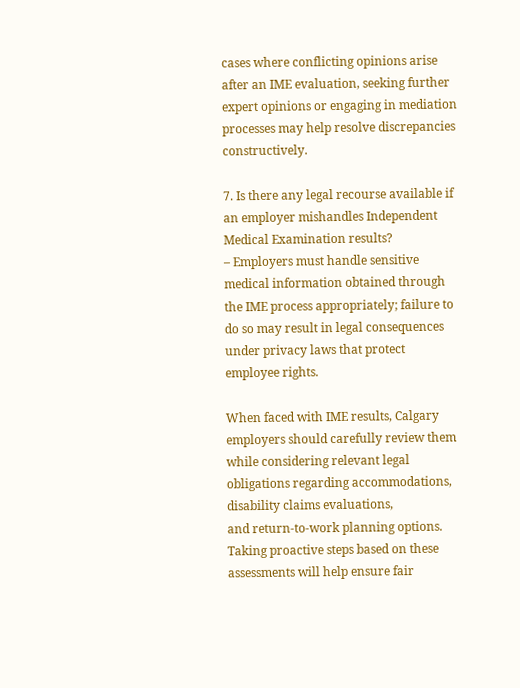cases where conflicting opinions arise after an IME evaluation, seeking further expert opinions or engaging in mediation processes may help resolve discrepancies constructively.

7. Is there any legal recourse available if an employer mishandles Independent Medical Examination results?
– Employers must handle sensitive medical information obtained through the IME process appropriately; failure to do so may result in legal consequences under privacy laws that protect employee rights.

When faced with IME results, Calgary employers should carefully review them while considering relevant legal obligations regarding accommodations, disability claims evaluations,
and return-to-work planning options. Taking proactive steps based on these assessments will help ensure fair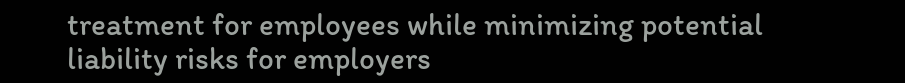treatment for employees while minimizing potential liability risks for employers